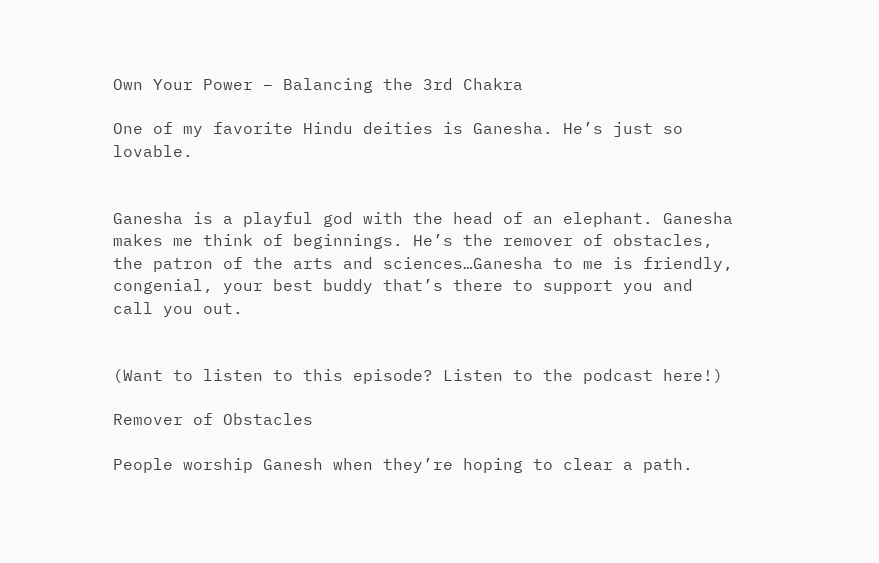Own Your Power – Balancing the 3rd Chakra

One of my favorite Hindu deities is Ganesha. He’s just so lovable.


Ganesha is a playful god with the head of an elephant. Ganesha makes me think of beginnings. He’s the remover of obstacles, the patron of the arts and sciences…Ganesha to me is friendly, congenial, your best buddy that’s there to support you and call you out.


(Want to listen to this episode? Listen to the podcast here!)

Remover of Obstacles

People worship Ganesh when they’re hoping to clear a path.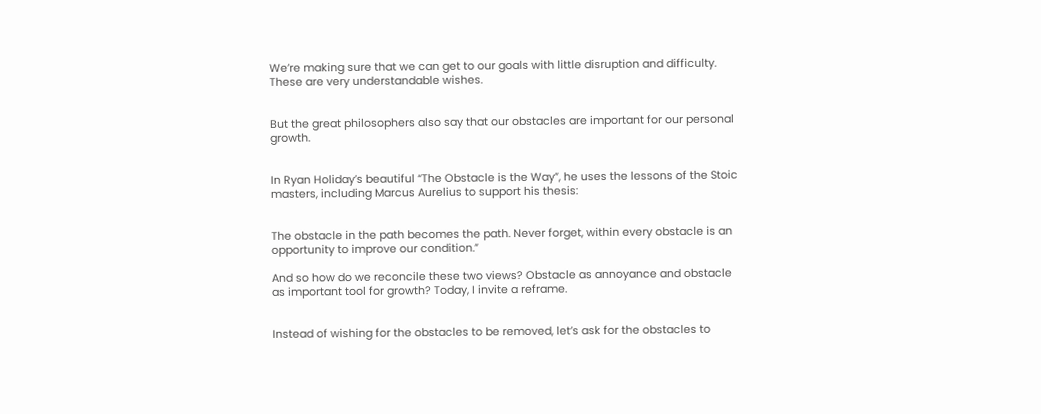We’re making sure that we can get to our goals with little disruption and difficulty. These are very understandable wishes.


But the great philosophers also say that our obstacles are important for our personal growth.


In Ryan Holiday’s beautiful “The Obstacle is the Way”, he uses the lessons of the Stoic masters, including Marcus Aurelius to support his thesis:


The obstacle in the path becomes the path. Never forget, within every obstacle is an opportunity to improve our condition.”

And so how do we reconcile these two views? Obstacle as annoyance and obstacle as important tool for growth? Today, I invite a reframe.


Instead of wishing for the obstacles to be removed, let’s ask for the obstacles to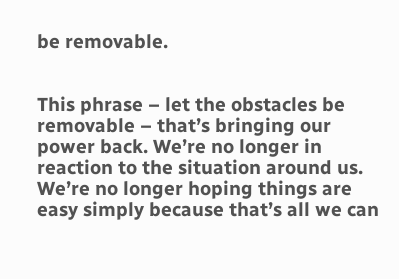be removable.


This phrase – let the obstacles be removable – that’s bringing our power back. We’re no longer in reaction to the situation around us. We’re no longer hoping things are easy simply because that’s all we can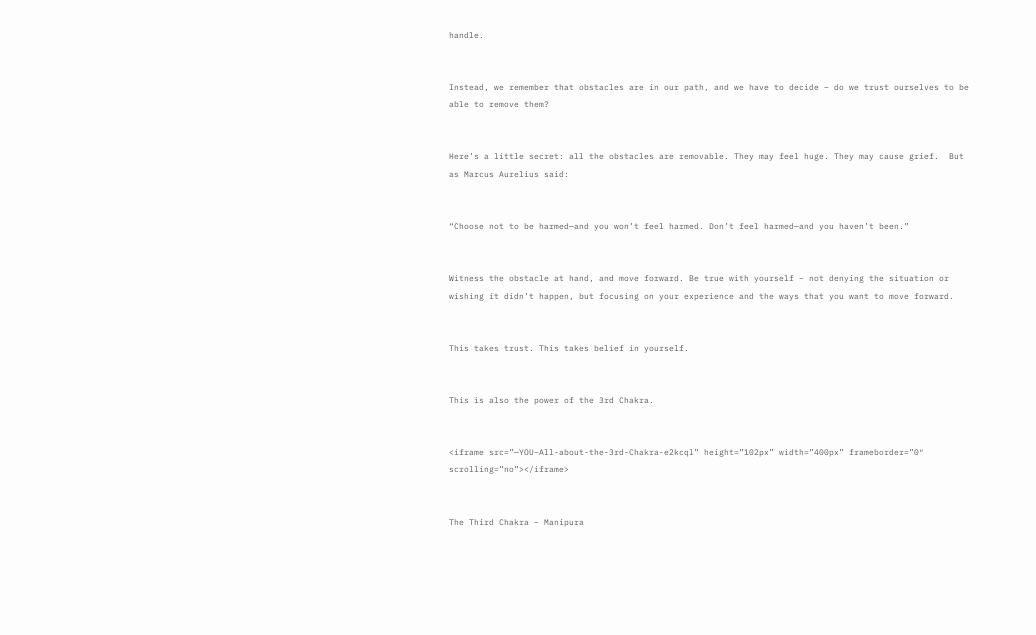handle.


Instead, we remember that obstacles are in our path, and we have to decide – do we trust ourselves to be able to remove them?


Here’s a little secret: all the obstacles are removable. They may feel huge. They may cause grief.  But as Marcus Aurelius said:


“Choose not to be harmed—and you won’t feel harmed. Don’t feel harmed—and you haven’t been.”


Witness the obstacle at hand, and move forward. Be true with yourself – not denying the situation or wishing it didn’t happen, but focusing on your experience and the ways that you want to move forward.


This takes trust. This takes belief in yourself.


This is also the power of the 3rd Chakra.


<iframe src=”—YOU–All-about-the-3rd-Chakra-e2kcql” height=”102px” width=”400px” frameborder=”0″ scrolling=”no”></iframe>


The Third Chakra – Manipura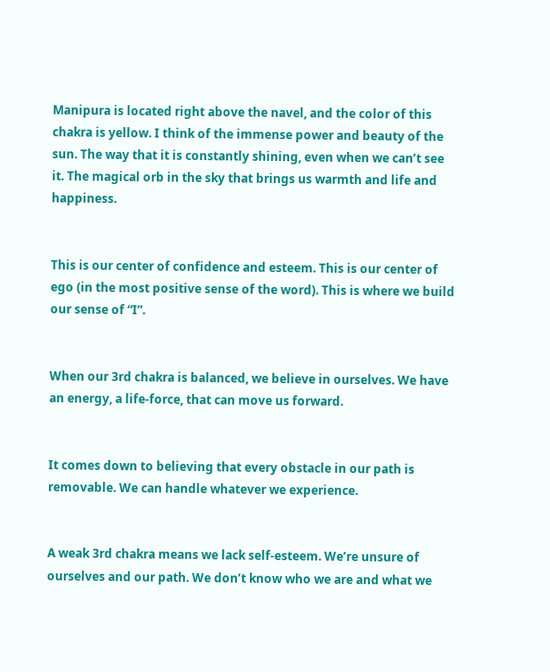Manipura is located right above the navel, and the color of this chakra is yellow. I think of the immense power and beauty of the sun. The way that it is constantly shining, even when we can’t see it. The magical orb in the sky that brings us warmth and life and happiness.


This is our center of confidence and esteem. This is our center of ego (in the most positive sense of the word). This is where we build our sense of “I”.


When our 3rd chakra is balanced, we believe in ourselves. We have an energy, a life-force, that can move us forward.


It comes down to believing that every obstacle in our path is removable. We can handle whatever we experience.


A weak 3rd chakra means we lack self-esteem. We’re unsure of ourselves and our path. We don’t know who we are and what we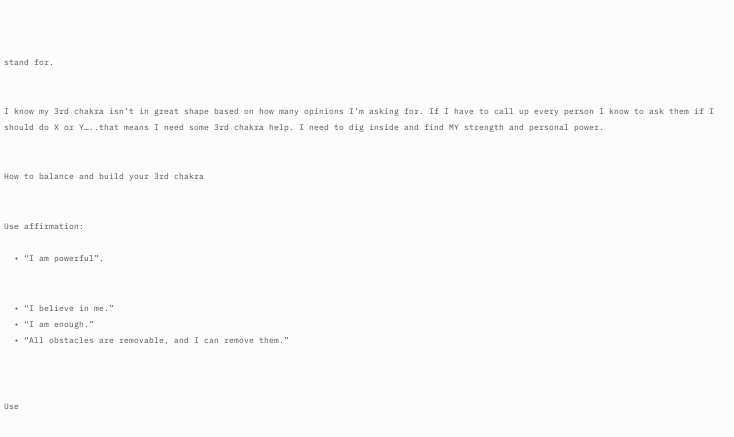stand for.


I know my 3rd chakra isn’t in great shape based on how many opinions I’m asking for. If I have to call up every person I know to ask them if I should do X or Y…..that means I need some 3rd chakra help. I need to dig inside and find MY strength and personal power.


How to balance and build your 3rd chakra


Use affirmation:

  • “I am powerful”.


  • “I believe in me.”
  • “I am enough.”
  • “All obstacles are removable, and I can remove them.”



Use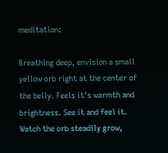meditation:

Breathing deep, envision a small yellow orb right at the center of the belly. Feels it’s warmth and brightness. See it and feel it. Watch the orb steadily grow,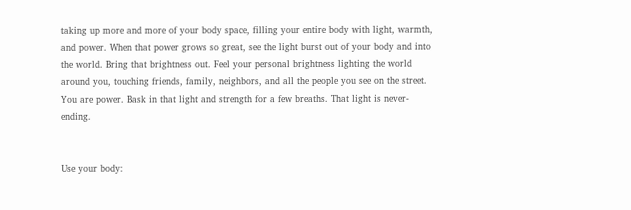taking up more and more of your body space, filling your entire body with light, warmth, and power. When that power grows so great, see the light burst out of your body and into the world. Bring that brightness out. Feel your personal brightness lighting the world around you, touching friends, family, neighbors, and all the people you see on the street. You are power. Bask in that light and strength for a few breaths. That light is never-ending.


Use your body: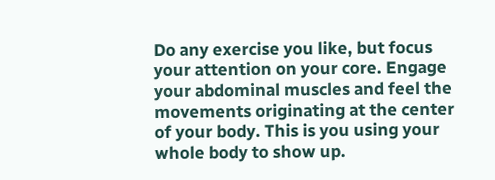Do any exercise you like, but focus your attention on your core. Engage your abdominal muscles and feel the movements originating at the center of your body. This is you using your whole body to show up.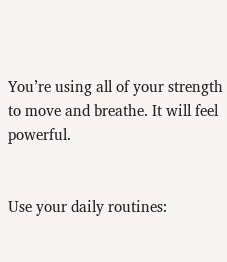You’re using all of your strength to move and breathe. It will feel powerful.


Use your daily routines: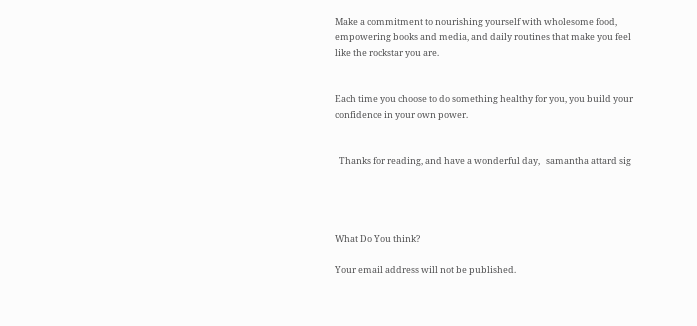Make a commitment to nourishing yourself with wholesome food, empowering books and media, and daily routines that make you feel like the rockstar you are.


Each time you choose to do something healthy for you, you build your confidence in your own power.


  Thanks for reading, and have a wonderful day,   samantha attard sig




What Do You think?

Your email address will not be published.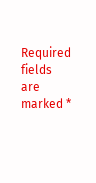Required fields are marked *